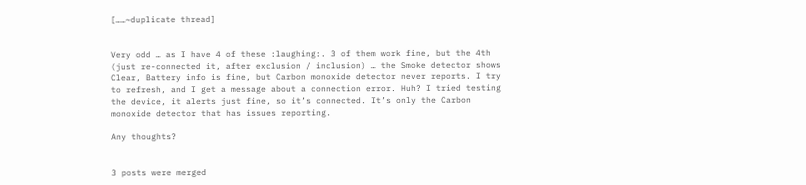[……~duplicate thread]


Very odd … as I have 4 of these :laughing:. 3 of them work fine, but the 4th (just re-connected it, after exclusion / inclusion) … the Smoke detector shows Clear, Battery info is fine, but Carbon monoxide detector never reports. I try to refresh, and I get a message about a connection error. Huh? I tried testing the device, it alerts just fine, so it’s connected. It’s only the Carbon monoxide detector that has issues reporting.

Any thoughts?


3 posts were merged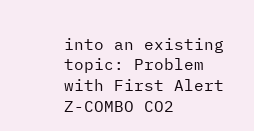into an existing topic: Problem with First Alert Z-COMBO CO2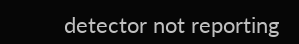detector not reporting